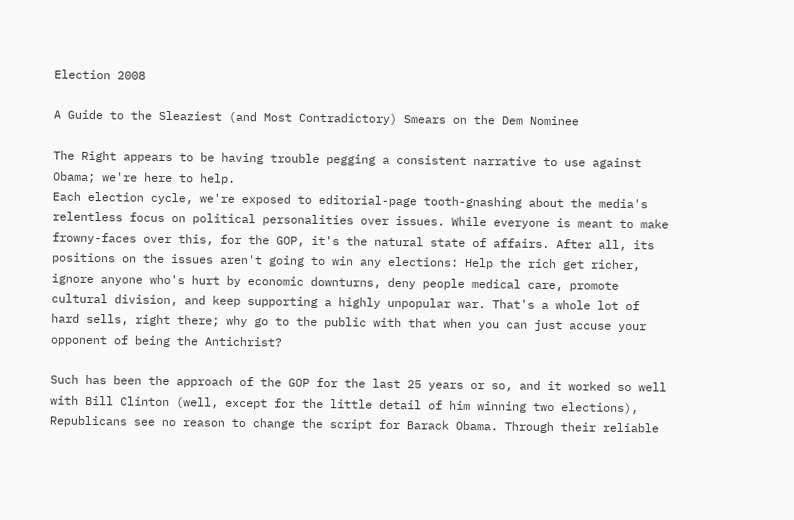Election 2008

A Guide to the Sleaziest (and Most Contradictory) Smears on the Dem Nominee

The Right appears to be having trouble pegging a consistent narrative to use against Obama; we're here to help.
Each election cycle, we're exposed to editorial-page tooth-gnashing about the media's relentless focus on political personalities over issues. While everyone is meant to make frowny-faces over this, for the GOP, it's the natural state of affairs. After all, its positions on the issues aren't going to win any elections: Help the rich get richer, ignore anyone who's hurt by economic downturns, deny people medical care, promote cultural division, and keep supporting a highly unpopular war. That's a whole lot of hard sells, right there; why go to the public with that when you can just accuse your opponent of being the Antichrist?

Such has been the approach of the GOP for the last 25 years or so, and it worked so well with Bill Clinton (well, except for the little detail of him winning two elections), Republicans see no reason to change the script for Barack Obama. Through their reliable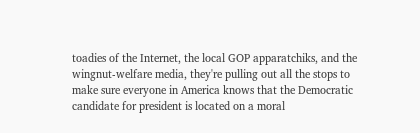toadies of the Internet, the local GOP apparatchiks, and the wingnut-welfare media, they're pulling out all the stops to make sure everyone in America knows that the Democratic candidate for president is located on a moral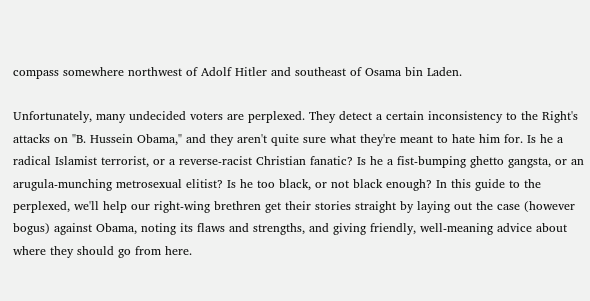compass somewhere northwest of Adolf Hitler and southeast of Osama bin Laden.

Unfortunately, many undecided voters are perplexed. They detect a certain inconsistency to the Right's attacks on "B. Hussein Obama," and they aren't quite sure what they're meant to hate him for. Is he a radical Islamist terrorist, or a reverse-racist Christian fanatic? Is he a fist-bumping ghetto gangsta, or an arugula-munching metrosexual elitist? Is he too black, or not black enough? In this guide to the perplexed, we'll help our right-wing brethren get their stories straight by laying out the case (however bogus) against Obama, noting its flaws and strengths, and giving friendly, well-meaning advice about where they should go from here.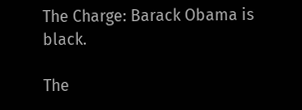The Charge: Barack Obama is black.

The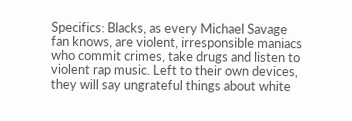Specifics: Blacks, as every Michael Savage fan knows, are violent, irresponsible maniacs who commit crimes, take drugs and listen to violent rap music. Left to their own devices, they will say ungrateful things about white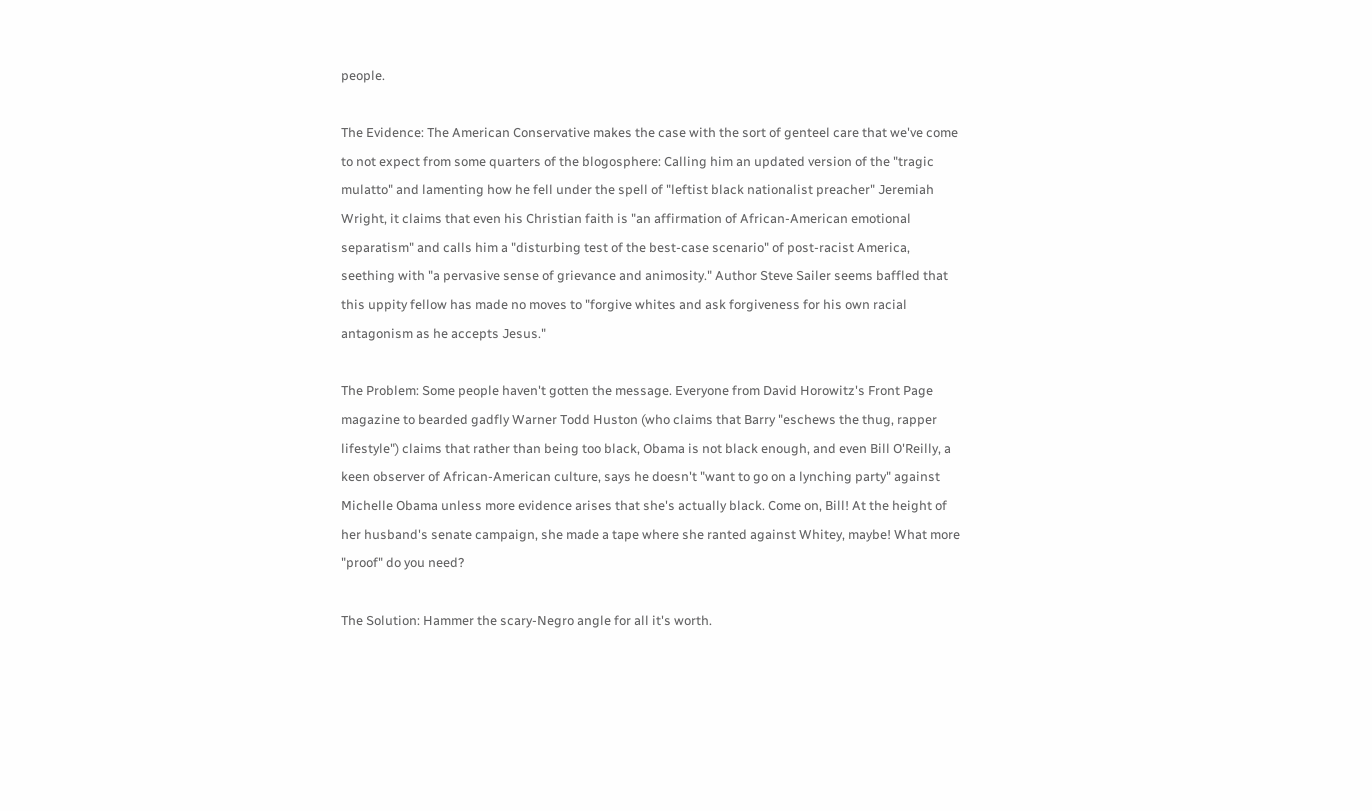people.

The Evidence: The American Conservative makes the case with the sort of genteel care that we've come to not expect from some quarters of the blogosphere: Calling him an updated version of the "tragic mulatto" and lamenting how he fell under the spell of "leftist black nationalist preacher" Jeremiah Wright, it claims that even his Christian faith is "an affirmation of African-American emotional separatism" and calls him a "disturbing test of the best-case scenario" of post-racist America, seething with "a pervasive sense of grievance and animosity." Author Steve Sailer seems baffled that this uppity fellow has made no moves to "forgive whites and ask forgiveness for his own racial antagonism as he accepts Jesus."

The Problem: Some people haven't gotten the message. Everyone from David Horowitz's Front Page magazine to bearded gadfly Warner Todd Huston (who claims that Barry "eschews the thug, rapper lifestyle") claims that rather than being too black, Obama is not black enough, and even Bill O'Reilly, a keen observer of African-American culture, says he doesn't "want to go on a lynching party" against Michelle Obama unless more evidence arises that she's actually black. Come on, Bill! At the height of her husband's senate campaign, she made a tape where she ranted against Whitey, maybe! What more "proof" do you need?

The Solution: Hammer the scary-Negro angle for all it's worth.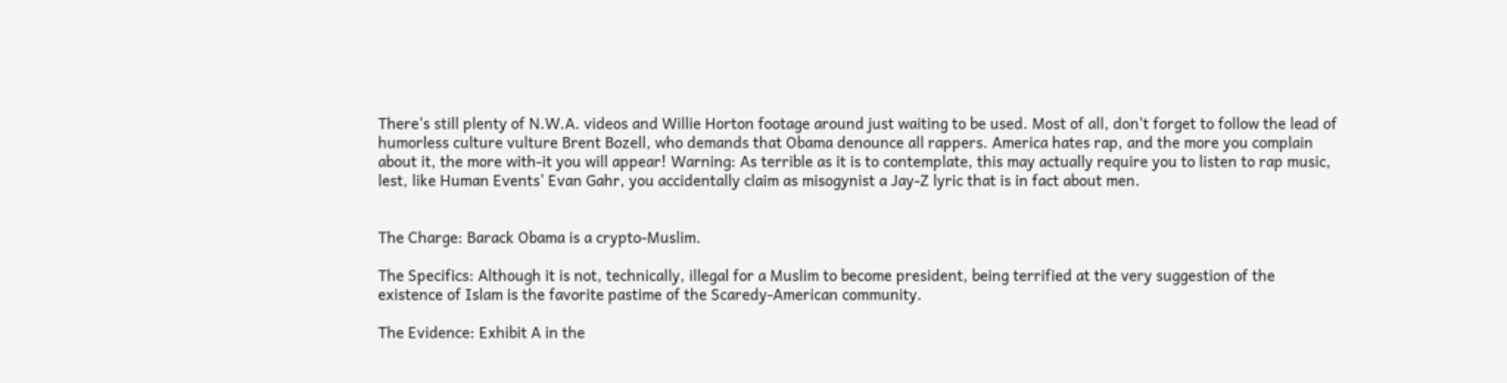There's still plenty of N.W.A. videos and Willie Horton footage around just waiting to be used. Most of all, don't forget to follow the lead of humorless culture vulture Brent Bozell, who demands that Obama denounce all rappers. America hates rap, and the more you complain about it, the more with-it you will appear! Warning: As terrible as it is to contemplate, this may actually require you to listen to rap music, lest, like Human Events' Evan Gahr, you accidentally claim as misogynist a Jay-Z lyric that is in fact about men.


The Charge: Barack Obama is a crypto-Muslim.

The Specifics: Although it is not, technically, illegal for a Muslim to become president, being terrified at the very suggestion of the existence of Islam is the favorite pastime of the Scaredy-American community.

The Evidence: Exhibit A in the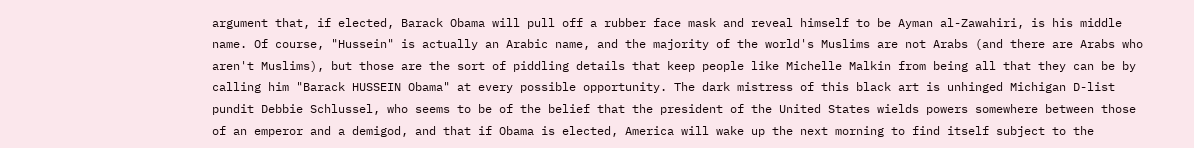argument that, if elected, Barack Obama will pull off a rubber face mask and reveal himself to be Ayman al-Zawahiri, is his middle name. Of course, "Hussein" is actually an Arabic name, and the majority of the world's Muslims are not Arabs (and there are Arabs who aren't Muslims), but those are the sort of piddling details that keep people like Michelle Malkin from being all that they can be by calling him "Barack HUSSEIN Obama" at every possible opportunity. The dark mistress of this black art is unhinged Michigan D-list pundit Debbie Schlussel, who seems to be of the belief that the president of the United States wields powers somewhere between those of an emperor and a demigod, and that if Obama is elected, America will wake up the next morning to find itself subject to the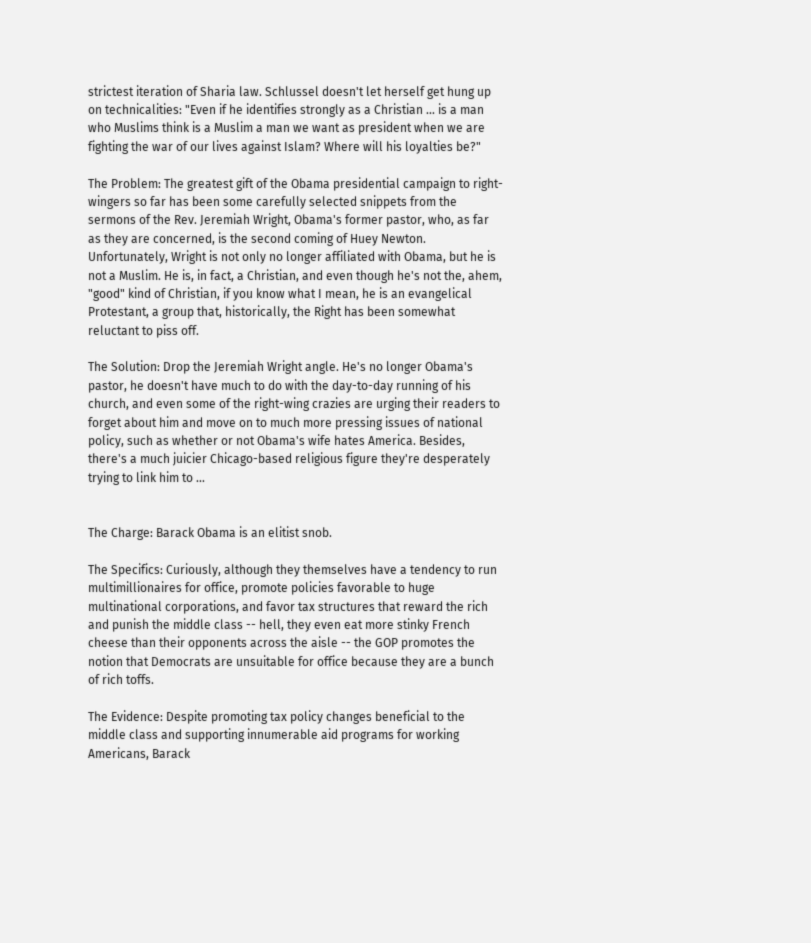strictest iteration of Sharia law. Schlussel doesn't let herself get hung up on technicalities: "Even if he identifies strongly as a Christian ... is a man who Muslims think is a Muslim a man we want as president when we are fighting the war of our lives against Islam? Where will his loyalties be?"

The Problem: The greatest gift of the Obama presidential campaign to right-wingers so far has been some carefully selected snippets from the sermons of the Rev. Jeremiah Wright, Obama's former pastor, who, as far as they are concerned, is the second coming of Huey Newton. Unfortunately, Wright is not only no longer affiliated with Obama, but he is not a Muslim. He is, in fact, a Christian, and even though he's not the, ahem, "good" kind of Christian, if you know what I mean, he is an evangelical Protestant, a group that, historically, the Right has been somewhat reluctant to piss off.

The Solution: Drop the Jeremiah Wright angle. He's no longer Obama's pastor, he doesn't have much to do with the day-to-day running of his church, and even some of the right-wing crazies are urging their readers to forget about him and move on to much more pressing issues of national policy, such as whether or not Obama's wife hates America. Besides, there's a much juicier Chicago-based religious figure they're desperately trying to link him to ...


The Charge: Barack Obama is an elitist snob.

The Specifics: Curiously, although they themselves have a tendency to run multimillionaires for office, promote policies favorable to huge multinational corporations, and favor tax structures that reward the rich and punish the middle class -- hell, they even eat more stinky French cheese than their opponents across the aisle -- the GOP promotes the notion that Democrats are unsuitable for office because they are a bunch of rich toffs.

The Evidence: Despite promoting tax policy changes beneficial to the middle class and supporting innumerable aid programs for working Americans, Barack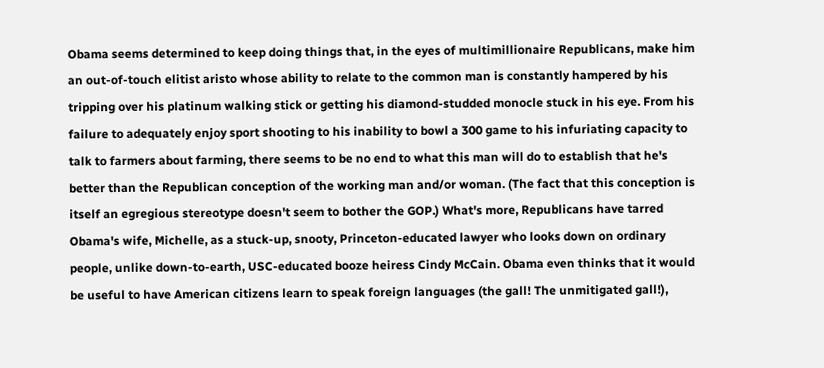Obama seems determined to keep doing things that, in the eyes of multimillionaire Republicans, make him an out-of-touch elitist aristo whose ability to relate to the common man is constantly hampered by his tripping over his platinum walking stick or getting his diamond-studded monocle stuck in his eye. From his failure to adequately enjoy sport shooting to his inability to bowl a 300 game to his infuriating capacity to talk to farmers about farming, there seems to be no end to what this man will do to establish that he's better than the Republican conception of the working man and/or woman. (The fact that this conception is itself an egregious stereotype doesn't seem to bother the GOP.) What's more, Republicans have tarred Obama's wife, Michelle, as a stuck-up, snooty, Princeton-educated lawyer who looks down on ordinary people, unlike down-to-earth, USC-educated booze heiress Cindy McCain. Obama even thinks that it would be useful to have American citizens learn to speak foreign languages (the gall! The unmitigated gall!),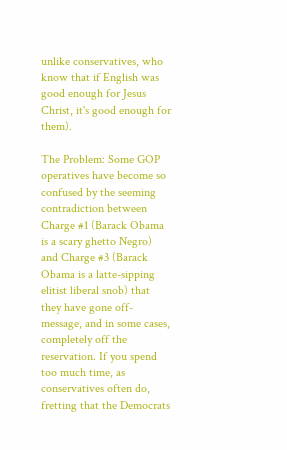unlike conservatives, who know that if English was good enough for Jesus Christ, it's good enough for them).

The Problem: Some GOP operatives have become so confused by the seeming contradiction between Charge #1 (Barack Obama is a scary ghetto Negro) and Charge #3 (Barack Obama is a latte-sipping elitist liberal snob) that they have gone off-message, and in some cases, completely off the reservation. If you spend too much time, as conservatives often do, fretting that the Democrats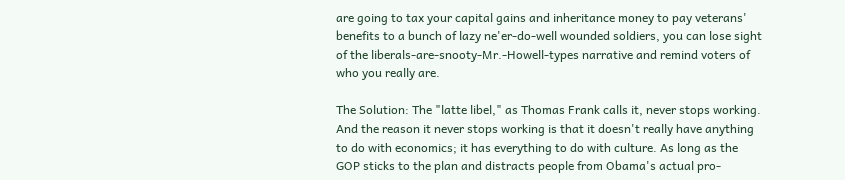are going to tax your capital gains and inheritance money to pay veterans' benefits to a bunch of lazy ne'er-do-well wounded soldiers, you can lose sight of the liberals-are-snooty-Mr.-Howell-types narrative and remind voters of who you really are.

The Solution: The "latte libel," as Thomas Frank calls it, never stops working. And the reason it never stops working is that it doesn't really have anything to do with economics; it has everything to do with culture. As long as the GOP sticks to the plan and distracts people from Obama's actual pro-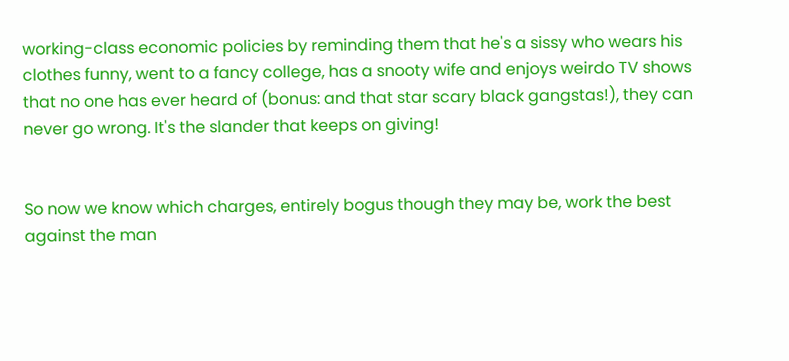working-class economic policies by reminding them that he's a sissy who wears his clothes funny, went to a fancy college, has a snooty wife and enjoys weirdo TV shows that no one has ever heard of (bonus: and that star scary black gangstas!), they can never go wrong. It's the slander that keeps on giving!


So now we know which charges, entirely bogus though they may be, work the best against the man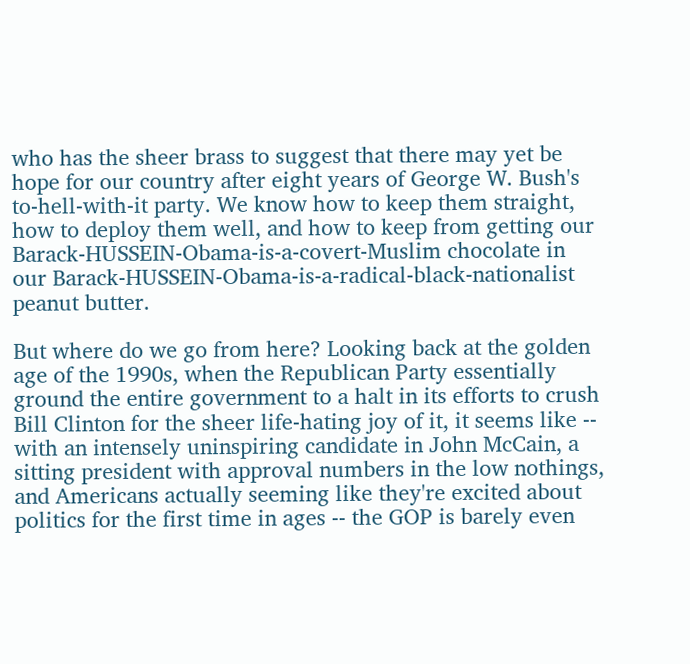who has the sheer brass to suggest that there may yet be hope for our country after eight years of George W. Bush's to-hell-with-it party. We know how to keep them straight, how to deploy them well, and how to keep from getting our Barack-HUSSEIN-Obama-is-a-covert-Muslim chocolate in our Barack-HUSSEIN-Obama-is-a-radical-black-nationalist peanut butter.

But where do we go from here? Looking back at the golden age of the 1990s, when the Republican Party essentially ground the entire government to a halt in its efforts to crush Bill Clinton for the sheer life-hating joy of it, it seems like -- with an intensely uninspiring candidate in John McCain, a sitting president with approval numbers in the low nothings, and Americans actually seeming like they're excited about politics for the first time in ages -- the GOP is barely even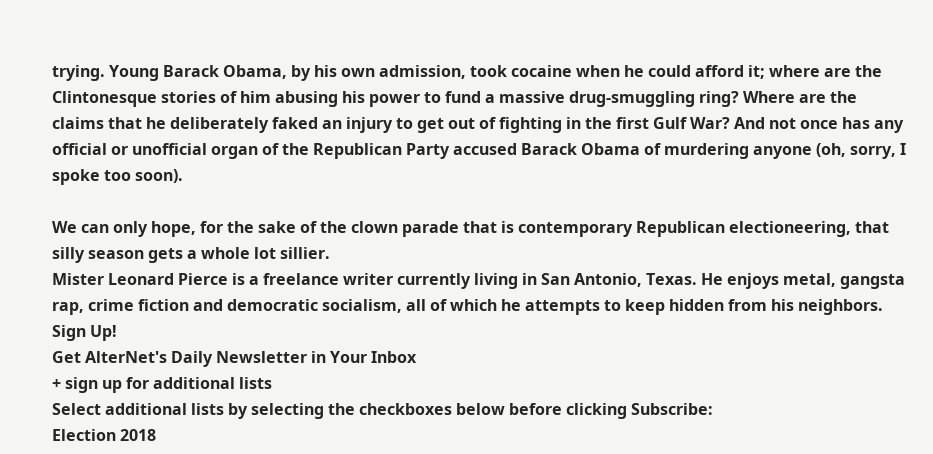trying. Young Barack Obama, by his own admission, took cocaine when he could afford it; where are the Clintonesque stories of him abusing his power to fund a massive drug-smuggling ring? Where are the claims that he deliberately faked an injury to get out of fighting in the first Gulf War? And not once has any official or unofficial organ of the Republican Party accused Barack Obama of murdering anyone (oh, sorry, I spoke too soon).

We can only hope, for the sake of the clown parade that is contemporary Republican electioneering, that silly season gets a whole lot sillier.
Mister Leonard Pierce is a freelance writer currently living in San Antonio, Texas. He enjoys metal, gangsta rap, crime fiction and democratic socialism, all of which he attempts to keep hidden from his neighbors.
Sign Up!
Get AlterNet's Daily Newsletter in Your Inbox
+ sign up for additional lists
Select additional lists by selecting the checkboxes below before clicking Subscribe:
Election 2018